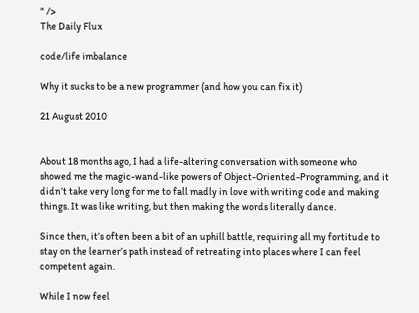" />
The Daily Flux

code/life imbalance

Why it sucks to be a new programmer (and how you can fix it)

21 August 2010


About 18 months ago, I had a life-altering conversation with someone who showed me the magic-wand-like powers of Object-Oriented-Programming, and it didn’t take very long for me to fall madly in love with writing code and making things. It was like writing, but then making the words literally dance.

Since then, it’s often been a bit of an uphill battle, requiring all my fortitude to stay on the learner’s path instead of retreating into places where I can feel competent again.

While I now feel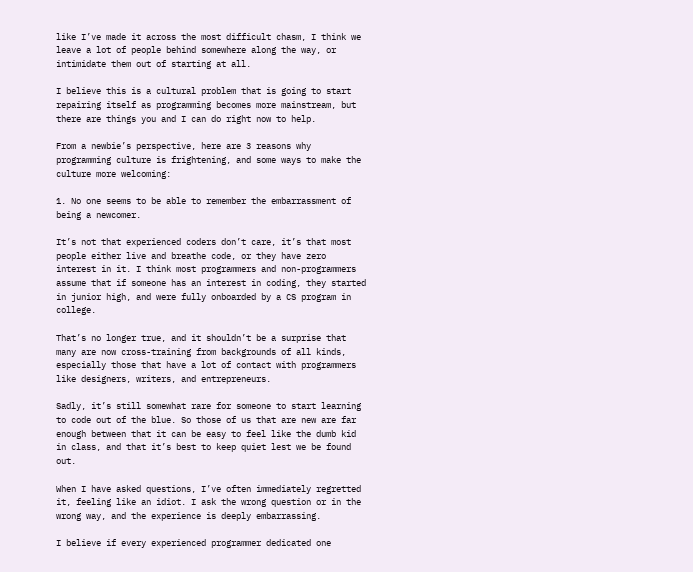like I’ve made it across the most difficult chasm, I think we leave a lot of people behind somewhere along the way, or intimidate them out of starting at all.

I believe this is a cultural problem that is going to start repairing itself as programming becomes more mainstream, but there are things you and I can do right now to help.

From a newbie’s perspective, here are 3 reasons why programming culture is frightening, and some ways to make the culture more welcoming:

1. No one seems to be able to remember the embarrassment of being a newcomer.

It’s not that experienced coders don’t care, it’s that most people either live and breathe code, or they have zero interest in it. I think most programmers and non-programmers assume that if someone has an interest in coding, they started in junior high, and were fully onboarded by a CS program in college.

That’s no longer true, and it shouldn’t be a surprise that many are now cross-training from backgrounds of all kinds, especially those that have a lot of contact with programmers like designers, writers, and entrepreneurs.

Sadly, it’s still somewhat rare for someone to start learning to code out of the blue. So those of us that are new are far enough between that it can be easy to feel like the dumb kid in class, and that it’s best to keep quiet lest we be found out.

When I have asked questions, I’ve often immediately regretted it, feeling like an idiot. I ask the wrong question or in the wrong way, and the experience is deeply embarrassing.

I believe if every experienced programmer dedicated one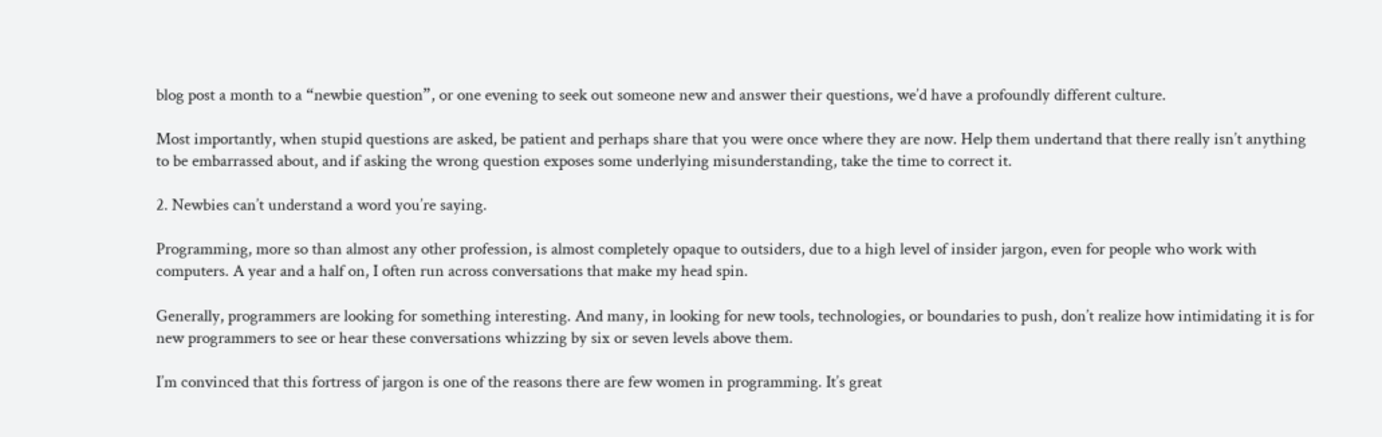blog post a month to a “newbie question”, or one evening to seek out someone new and answer their questions, we’d have a profoundly different culture.

Most importantly, when stupid questions are asked, be patient and perhaps share that you were once where they are now. Help them undertand that there really isn’t anything to be embarrassed about, and if asking the wrong question exposes some underlying misunderstanding, take the time to correct it.

2. Newbies can’t understand a word you’re saying.

Programming, more so than almost any other profession, is almost completely opaque to outsiders, due to a high level of insider jargon, even for people who work with computers. A year and a half on, I often run across conversations that make my head spin.

Generally, programmers are looking for something interesting. And many, in looking for new tools, technologies, or boundaries to push, don’t realize how intimidating it is for new programmers to see or hear these conversations whizzing by six or seven levels above them.

I’m convinced that this fortress of jargon is one of the reasons there are few women in programming. It’s great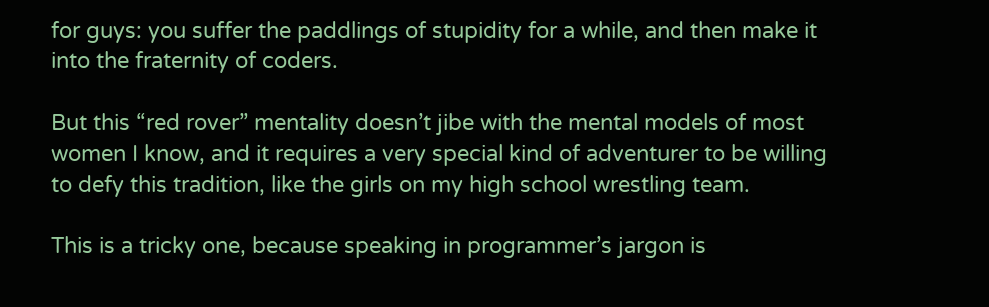for guys: you suffer the paddlings of stupidity for a while, and then make it into the fraternity of coders.

But this “red rover” mentality doesn’t jibe with the mental models of most women I know, and it requires a very special kind of adventurer to be willing to defy this tradition, like the girls on my high school wrestling team.

This is a tricky one, because speaking in programmer’s jargon is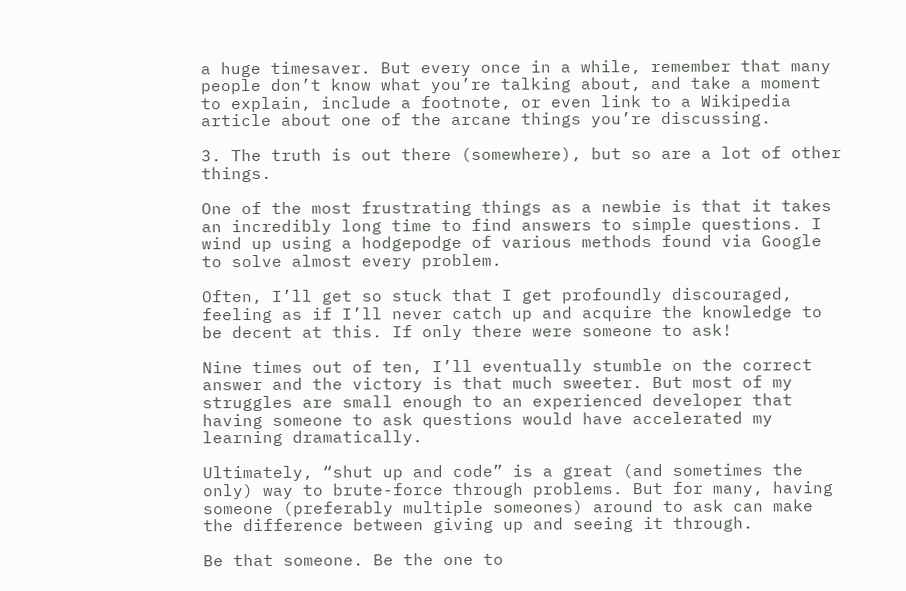a huge timesaver. But every once in a while, remember that many people don’t know what you’re talking about, and take a moment to explain, include a footnote, or even link to a Wikipedia article about one of the arcane things you’re discussing.

3. The truth is out there (somewhere), but so are a lot of other things.

One of the most frustrating things as a newbie is that it takes an incredibly long time to find answers to simple questions. I wind up using a hodgepodge of various methods found via Google to solve almost every problem.

Often, I’ll get so stuck that I get profoundly discouraged, feeling as if I’ll never catch up and acquire the knowledge to be decent at this. If only there were someone to ask!

Nine times out of ten, I’ll eventually stumble on the correct answer and the victory is that much sweeter. But most of my struggles are small enough to an experienced developer that having someone to ask questions would have accelerated my learning dramatically.

Ultimately, “shut up and code” is a great (and sometimes the only) way to brute-force through problems. But for many, having someone (preferably multiple someones) around to ask can make the difference between giving up and seeing it through.

Be that someone. Be the one to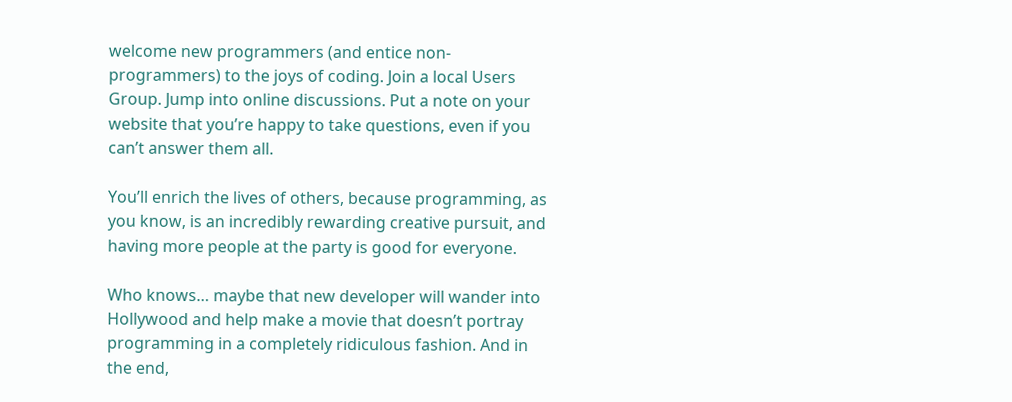welcome new programmers (and entice non-programmers) to the joys of coding. Join a local Users Group. Jump into online discussions. Put a note on your website that you’re happy to take questions, even if you can’t answer them all.

You’ll enrich the lives of others, because programming, as you know, is an incredibly rewarding creative pursuit, and having more people at the party is good for everyone.

Who knows… maybe that new developer will wander into Hollywood and help make a movie that doesn’t portray programming in a completely ridiculous fashion. And in the end,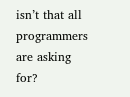isn’t that all programmers are asking for?